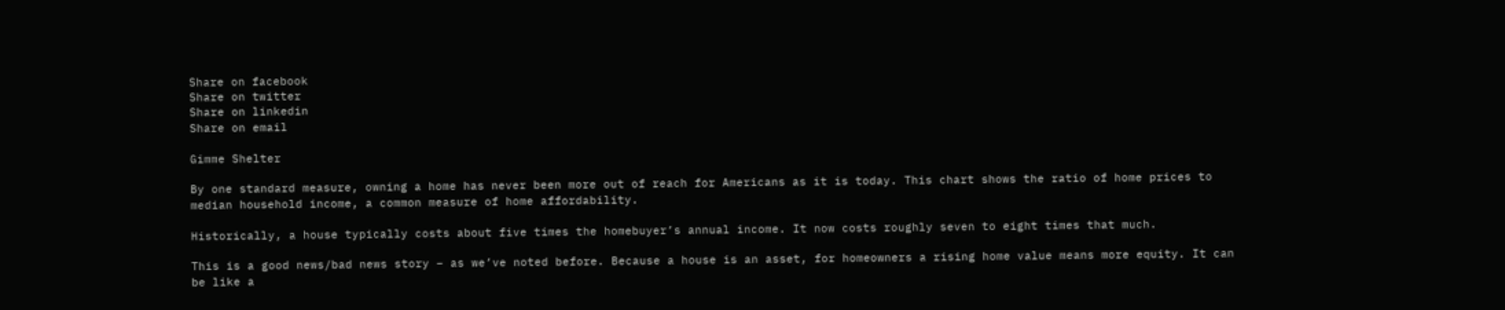Share on facebook
Share on twitter
Share on linkedin
Share on email

Gimme Shelter

By one standard measure, owning a home has never been more out of reach for Americans as it is today. This chart shows the ratio of home prices to median household income, a common measure of home affordability.

Historically, a house typically costs about five times the homebuyer’s annual income. It now costs roughly seven to eight times that much.

This is a good news/bad news story – as we’ve noted before. Because a house is an asset, for homeowners a rising home value means more equity. It can be like a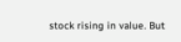stock rising in value. But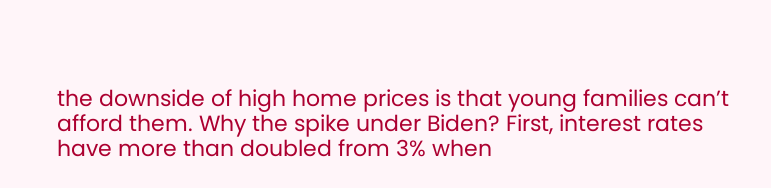the downside of high home prices is that young families can’t afford them. Why the spike under Biden? First, interest rates have more than doubled from 3% when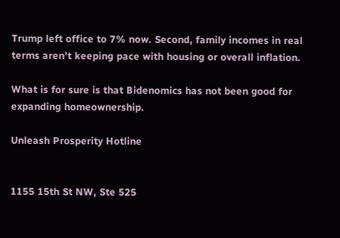Trump left office to 7% now. Second, family incomes in real terms aren’t keeping pace with housing or overall inflation.

What is for sure is that Bidenomics has not been good for expanding homeownership.

Unleash Prosperity Hotline


1155 15th St NW, Ste 525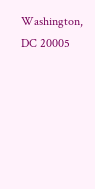Washington, DC 20005